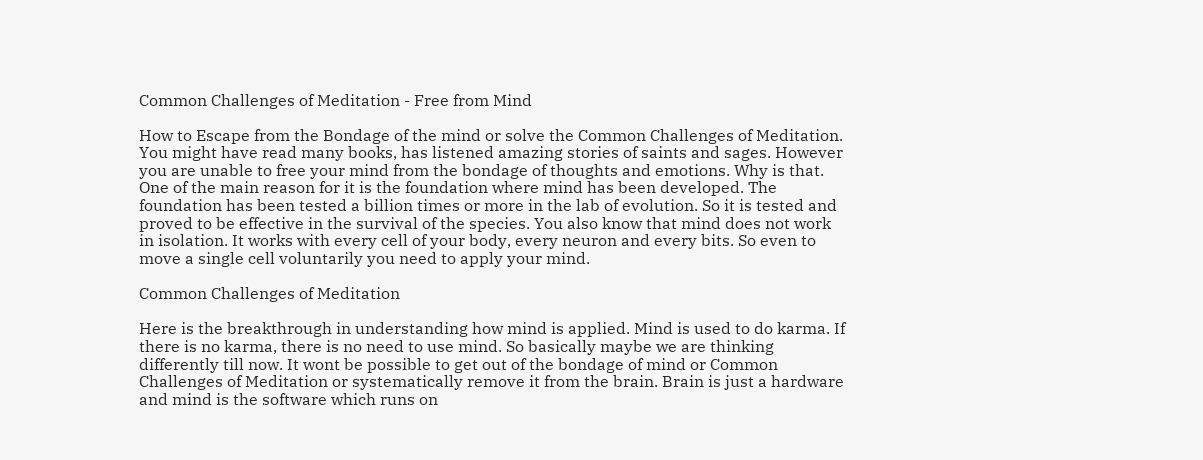Common Challenges of Meditation - Free from Mind

How to Escape from the Bondage of the mind or solve the Common Challenges of Meditation. You might have read many books, has listened amazing stories of saints and sages. However you are unable to free your mind from the bondage of thoughts and emotions. Why is that. One of the main reason for it is the foundation where mind has been developed. The foundation has been tested a billion times or more in the lab of evolution. So it is tested and proved to be effective in the survival of the species. You also know that mind does not work in isolation. It works with every cell of your body, every neuron and every bits. So even to move a single cell voluntarily you need to apply your mind.

Common Challenges of Meditation

Here is the breakthrough in understanding how mind is applied. Mind is used to do karma. If there is no karma, there is no need to use mind. So basically maybe we are thinking differently till now. It wont be possible to get out of the bondage of mind or Common Challenges of Meditation or systematically remove it from the brain. Brain is just a hardware and mind is the software which runs on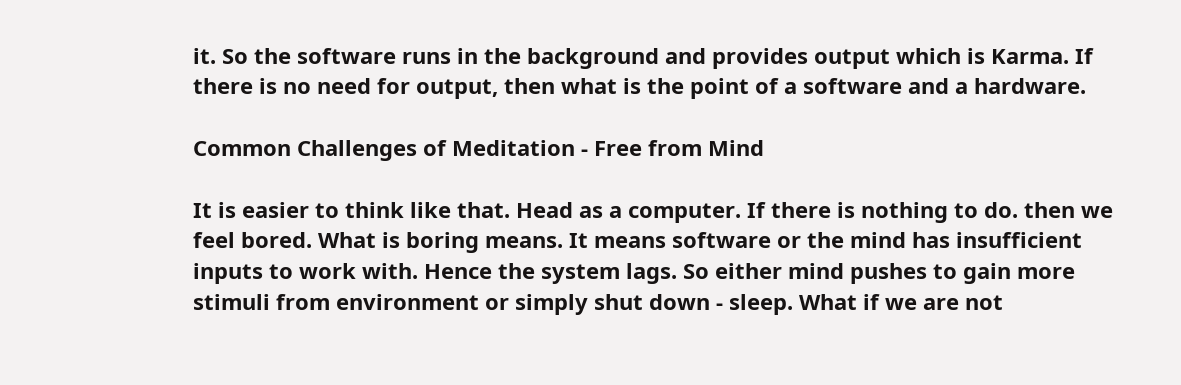it. So the software runs in the background and provides output which is Karma. If there is no need for output, then what is the point of a software and a hardware.

Common Challenges of Meditation - Free from Mind

It is easier to think like that. Head as a computer. If there is nothing to do. then we feel bored. What is boring means. It means software or the mind has insufficient inputs to work with. Hence the system lags. So either mind pushes to gain more stimuli from environment or simply shut down - sleep. What if we are not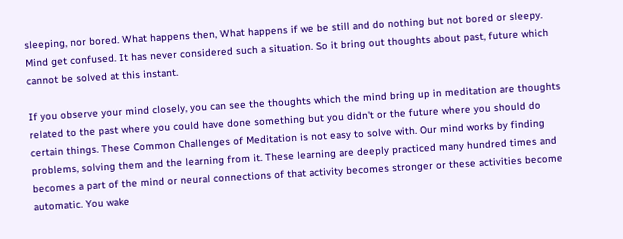sleeping, nor bored. What happens then, What happens if we be still and do nothing but not bored or sleepy. Mind get confused. It has never considered such a situation. So it bring out thoughts about past, future which cannot be solved at this instant.

If you observe your mind closely, you can see the thoughts which the mind bring up in meditation are thoughts related to the past where you could have done something but you didn't or the future where you should do certain things. These Common Challenges of Meditation is not easy to solve with. Our mind works by finding problems, solving them and the learning from it. These learning are deeply practiced many hundred times and becomes a part of the mind or neural connections of that activity becomes stronger or these activities become automatic. You wake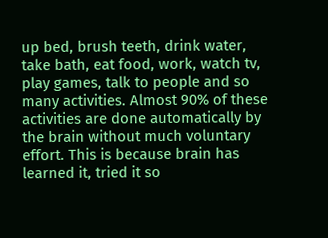up bed, brush teeth, drink water, take bath, eat food, work, watch tv, play games, talk to people and so many activities. Almost 90% of these activities are done automatically by the brain without much voluntary effort. This is because brain has learned it, tried it so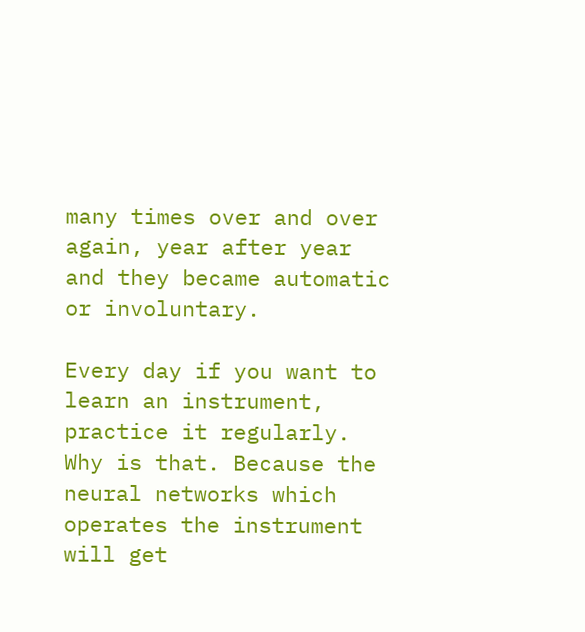many times over and over again, year after year and they became automatic or involuntary.

Every day if you want to learn an instrument, practice it regularly. Why is that. Because the neural networks which operates the instrument will get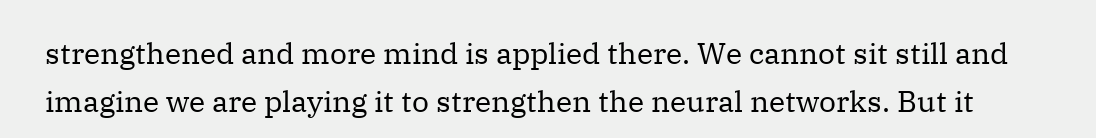strengthened and more mind is applied there. We cannot sit still and imagine we are playing it to strengthen the neural networks. But it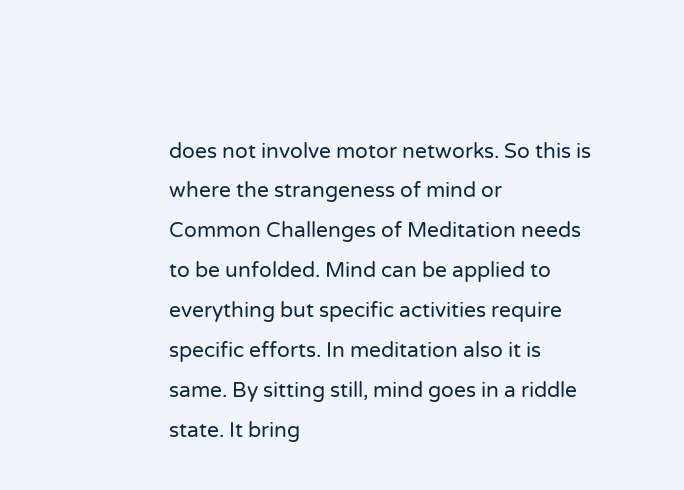does not involve motor networks. So this is where the strangeness of mind or Common Challenges of Meditation needs to be unfolded. Mind can be applied to everything but specific activities require specific efforts. In meditation also it is same. By sitting still, mind goes in a riddle state. It bring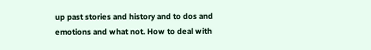up past stories and history and to dos and emotions and what not. How to deal with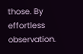those. By effortless observation.